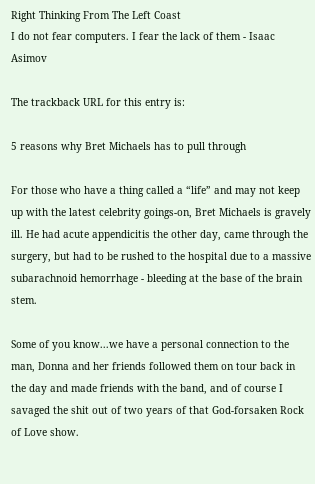Right Thinking From The Left Coast
I do not fear computers. I fear the lack of them - Isaac Asimov

The trackback URL for this entry is:

5 reasons why Bret Michaels has to pull through

For those who have a thing called a “life” and may not keep up with the latest celebrity goings-on, Bret Michaels is gravely ill. He had acute appendicitis the other day, came through the surgery, but had to be rushed to the hospital due to a massive subarachnoid hemorrhage - bleeding at the base of the brain stem.

Some of you know...we have a personal connection to the man, Donna and her friends followed them on tour back in the day and made friends with the band, and of course I savaged the shit out of two years of that God-forsaken Rock of Love show.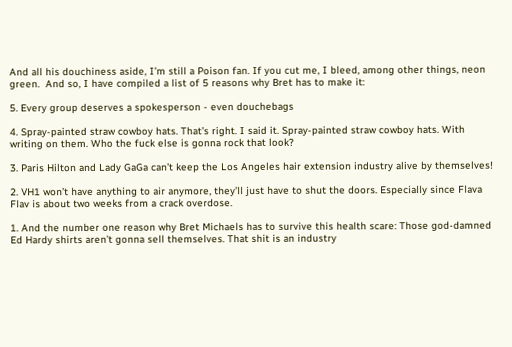And all his douchiness aside, I’m still a Poison fan. If you cut me, I bleed, among other things, neon green.  And so, I have compiled a list of 5 reasons why Bret has to make it:

5. Every group deserves a spokesperson - even douchebags

4. Spray-painted straw cowboy hats. That’s right. I said it. Spray-painted straw cowboy hats. With writing on them. Who the fuck else is gonna rock that look?

3. Paris Hilton and Lady GaGa can’t keep the Los Angeles hair extension industry alive by themselves!

2. VH1 won’t have anything to air anymore, they’ll just have to shut the doors. Especially since Flava Flav is about two weeks from a crack overdose.

1. And the number one reason why Bret Michaels has to survive this health scare: Those god-damned Ed Hardy shirts aren’t gonna sell themselves. That shit is an industry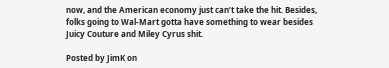now, and the American economy just can’t take the hit. Besides, folks going to Wal-Mart gotta have something to wear besides Juicy Couture and Miley Cyrus shit.

Posted by JimK on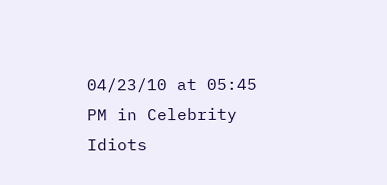04/23/10 at 05:45 PM in Celebrity Idiots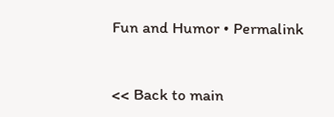Fun and Humor • Permalink


<< Back to main